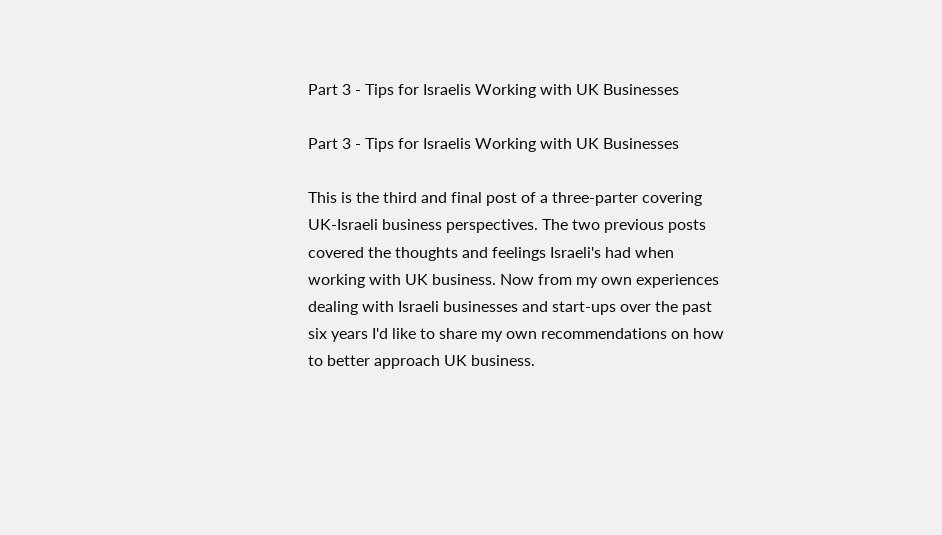Part 3 - Tips for Israelis Working with UK Businesses

Part 3 - Tips for Israelis Working with UK Businesses

This is the third and final post of a three-parter covering UK-Israeli business perspectives. The two previous posts covered the thoughts and feelings Israeli's had when working with UK business. Now from my own experiences dealing with Israeli businesses and start-ups over the past six years I'd like to share my own recommendations on how to better approach UK business.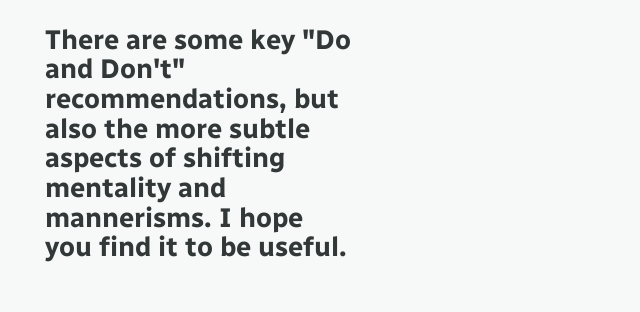There are some key "Do and Don't" recommendations, but also the more subtle aspects of shifting mentality and mannerisms. I hope you find it to be useful.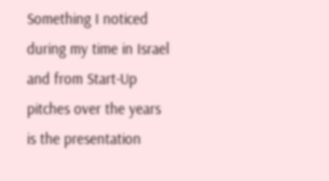Something I noticed during my time in Israel and from Start-Up pitches over the years is the presentation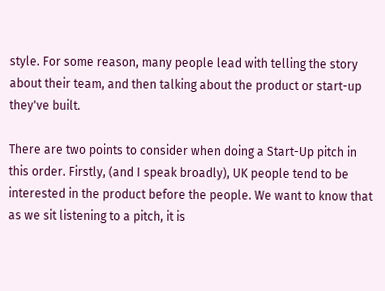style. For some reason, many people lead with telling the story about their team, and then talking about the product or start-up they've built.

There are two points to consider when doing a Start-Up pitch in this order. Firstly, (and I speak broadly), UK people tend to be interested in the product before the people. We want to know that as we sit listening to a pitch, it is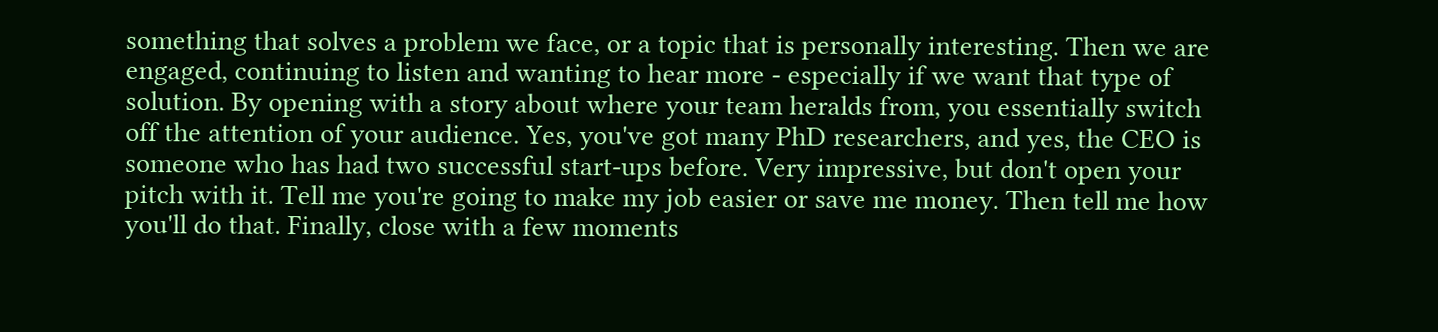something that solves a problem we face, or a topic that is personally interesting. Then we are engaged, continuing to listen and wanting to hear more - especially if we want that type of solution. By opening with a story about where your team heralds from, you essentially switch off the attention of your audience. Yes, you've got many PhD researchers, and yes, the CEO is someone who has had two successful start-ups before. Very impressive, but don't open your pitch with it. Tell me you're going to make my job easier or save me money. Then tell me how you'll do that. Finally, close with a few moments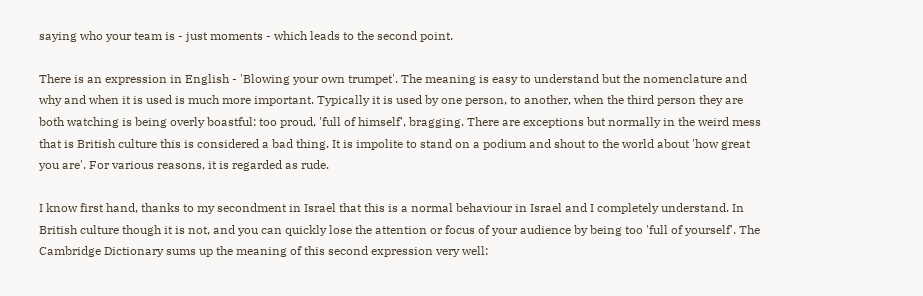saying who your team is - just moments - which leads to the second point.

There is an expression in English - 'Blowing your own trumpet'. The meaning is easy to understand but the nomenclature and why and when it is used is much more important. Typically it is used by one person, to another, when the third person they are both watching is being overly boastful: too proud, 'full of himself', bragging. There are exceptions but normally in the weird mess that is British culture this is considered a bad thing. It is impolite to stand on a podium and shout to the world about 'how great you are'. For various reasons, it is regarded as rude.

I know first hand, thanks to my secondment in Israel that this is a normal behaviour in Israel and I completely understand. In British culture though it is not, and you can quickly lose the attention or focus of your audience by being too 'full of yourself'. The Cambridge Dictionary sums up the meaning of this second expression very well: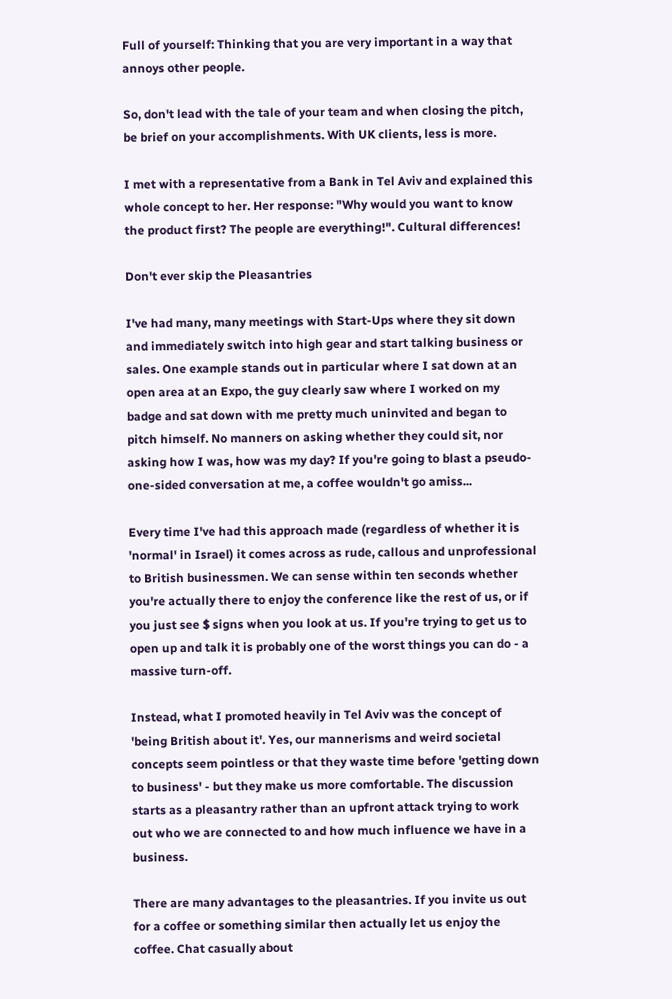Full of yourself: Thinking that you are very important in a way that annoys other people.

So, don't lead with the tale of your team and when closing the pitch, be brief on your accomplishments. With UK clients, less is more.

I met with a representative from a Bank in Tel Aviv and explained this whole concept to her. Her response: "Why would you want to know the product first? The people are everything!". Cultural differences!

Don't ever skip the Pleasantries

I've had many, many meetings with Start-Ups where they sit down and immediately switch into high gear and start talking business or sales. One example stands out in particular where I sat down at an open area at an Expo, the guy clearly saw where I worked on my badge and sat down with me pretty much uninvited and began to pitch himself. No manners on asking whether they could sit, nor asking how I was, how was my day? If you're going to blast a pseudo-one-sided conversation at me, a coffee wouldn't go amiss...

Every time I've had this approach made (regardless of whether it is 'normal' in Israel) it comes across as rude, callous and unprofessional to British businessmen. We can sense within ten seconds whether you're actually there to enjoy the conference like the rest of us, or if you just see $ signs when you look at us. If you're trying to get us to open up and talk it is probably one of the worst things you can do - a massive turn-off.

Instead, what I promoted heavily in Tel Aviv was the concept of 'being British about it'. Yes, our mannerisms and weird societal concepts seem pointless or that they waste time before 'getting down to business' - but they make us more comfortable. The discussion starts as a pleasantry rather than an upfront attack trying to work out who we are connected to and how much influence we have in a business.

There are many advantages to the pleasantries. If you invite us out for a coffee or something similar then actually let us enjoy the coffee. Chat casually about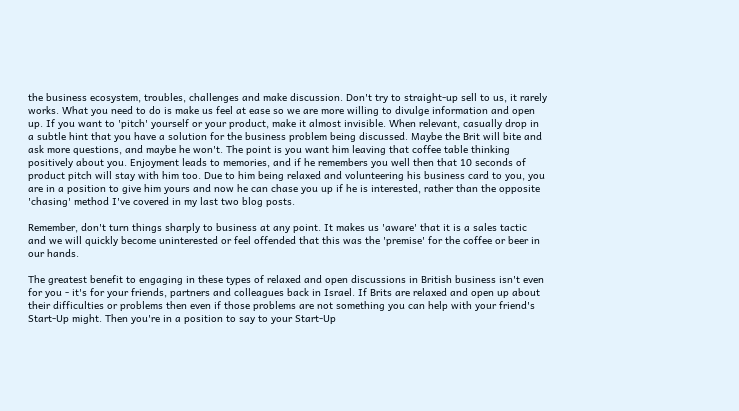the business ecosystem, troubles, challenges and make discussion. Don't try to straight-up sell to us, it rarely works. What you need to do is make us feel at ease so we are more willing to divulge information and open up. If you want to 'pitch' yourself or your product, make it almost invisible. When relevant, casually drop in a subtle hint that you have a solution for the business problem being discussed. Maybe the Brit will bite and ask more questions, and maybe he won't. The point is you want him leaving that coffee table thinking positively about you. Enjoyment leads to memories, and if he remembers you well then that 10 seconds of product pitch will stay with him too. Due to him being relaxed and volunteering his business card to you, you are in a position to give him yours and now he can chase you up if he is interested, rather than the opposite  'chasing' method I've covered in my last two blog posts.

Remember, don't turn things sharply to business at any point. It makes us 'aware' that it is a sales tactic and we will quickly become uninterested or feel offended that this was the 'premise' for the coffee or beer in our hands.

The greatest benefit to engaging in these types of relaxed and open discussions in British business isn't even for you - it's for your friends, partners and colleagues back in Israel. If Brits are relaxed and open up about their difficulties or problems then even if those problems are not something you can help with your friend's Start-Up might. Then you're in a position to say to your Start-Up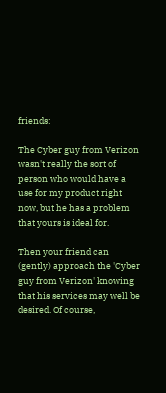friends:

The Cyber guy from Verizon wasn't really the sort of person who would have a use for my product right now, but he has a problem that yours is ideal for.

Then your friend can (gently) approach the 'Cyber guy from Verizon' knowing that his services may well be desired. Of course,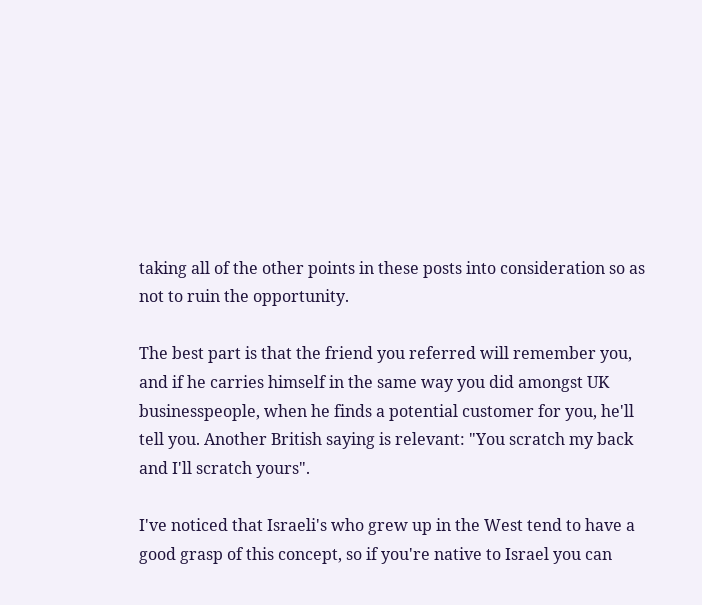taking all of the other points in these posts into consideration so as not to ruin the opportunity.

The best part is that the friend you referred will remember you, and if he carries himself in the same way you did amongst UK businesspeople, when he finds a potential customer for you, he'll tell you. Another British saying is relevant: "You scratch my back and I'll scratch yours".

I've noticed that Israeli's who grew up in the West tend to have a good grasp of this concept, so if you're native to Israel you can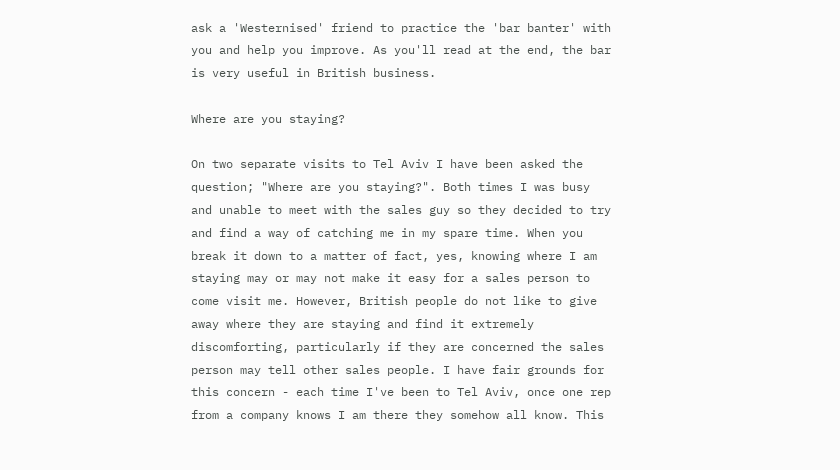ask a 'Westernised' friend to practice the 'bar banter' with you and help you improve. As you'll read at the end, the bar is very useful in British business.

Where are you staying?

On two separate visits to Tel Aviv I have been asked the question; "Where are you staying?". Both times I was busy and unable to meet with the sales guy so they decided to try and find a way of catching me in my spare time. When you break it down to a matter of fact, yes, knowing where I am staying may or may not make it easy for a sales person to come visit me. However, British people do not like to give away where they are staying and find it extremely discomforting, particularly if they are concerned the sales person may tell other sales people. I have fair grounds for this concern - each time I've been to Tel Aviv, once one rep from a company knows I am there they somehow all know. This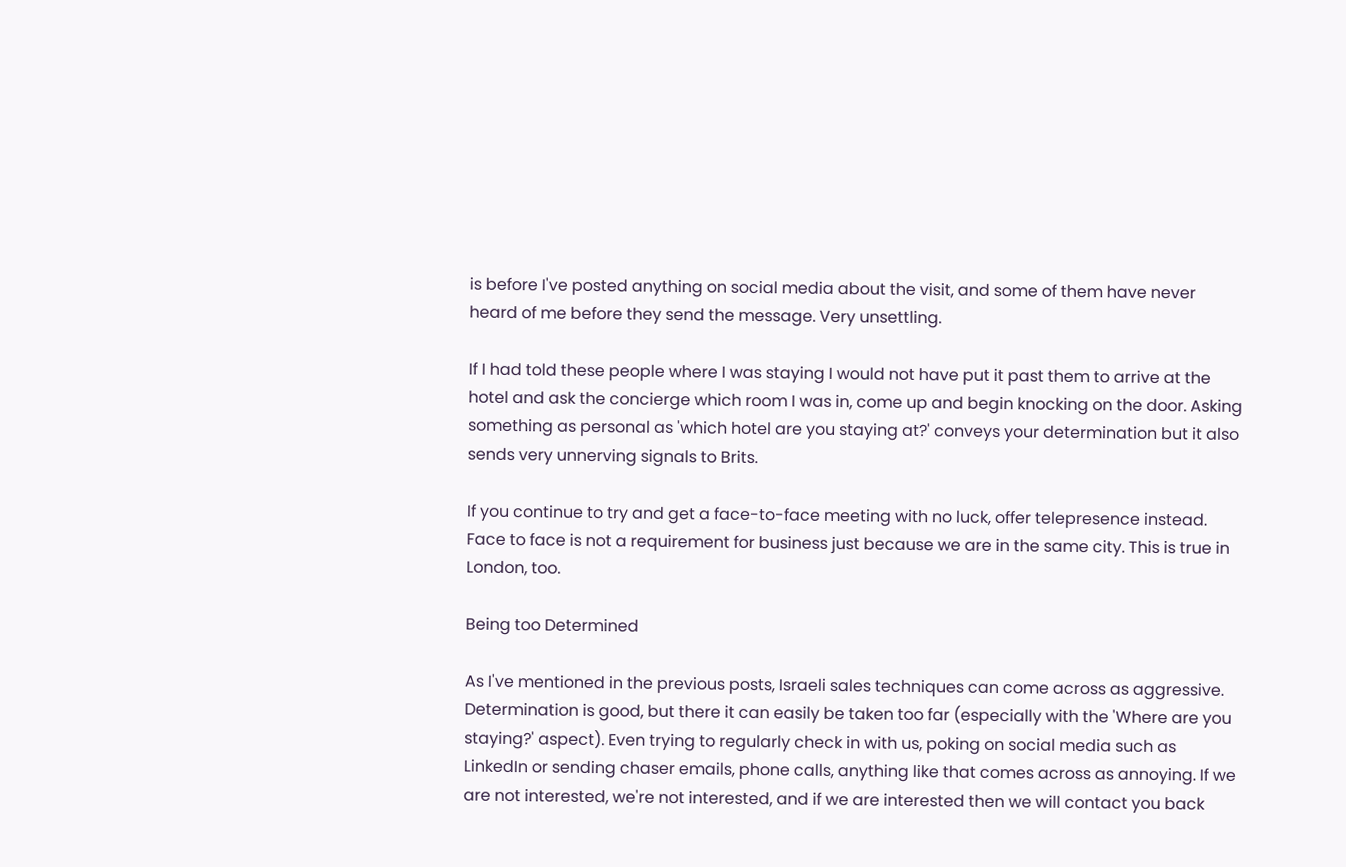is before I've posted anything on social media about the visit, and some of them have never heard of me before they send the message. Very unsettling.

If I had told these people where I was staying I would not have put it past them to arrive at the hotel and ask the concierge which room I was in, come up and begin knocking on the door. Asking something as personal as 'which hotel are you staying at?' conveys your determination but it also sends very unnerving signals to Brits.

If you continue to try and get a face-to-face meeting with no luck, offer telepresence instead. Face to face is not a requirement for business just because we are in the same city. This is true in London, too.

Being too Determined

As I've mentioned in the previous posts, Israeli sales techniques can come across as aggressive. Determination is good, but there it can easily be taken too far (especially with the 'Where are you staying?' aspect). Even trying to regularly check in with us, poking on social media such as LinkedIn or sending chaser emails, phone calls, anything like that comes across as annoying. If we are not interested, we're not interested, and if we are interested then we will contact you back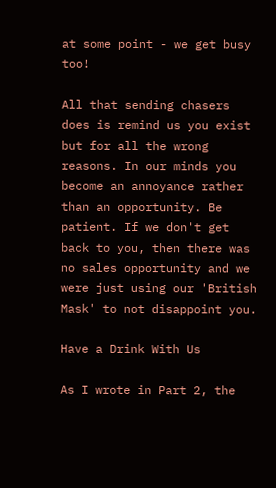at some point - we get busy too!

All that sending chasers does is remind us you exist but for all the wrong reasons. In our minds you become an annoyance rather than an opportunity. Be patient. If we don't get back to you, then there was no sales opportunity and we were just using our 'British Mask' to not disappoint you.

Have a Drink With Us

As I wrote in Part 2, the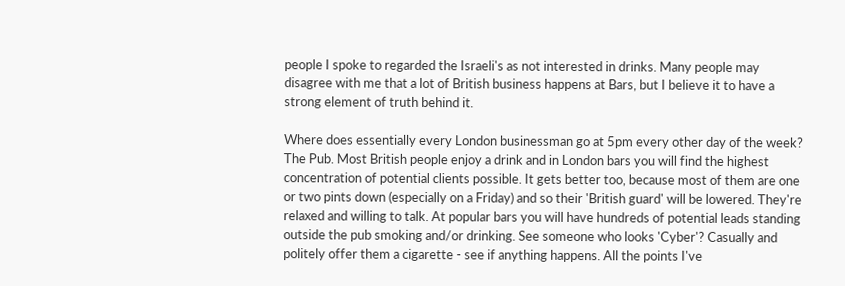people I spoke to regarded the Israeli's as not interested in drinks. Many people may disagree with me that a lot of British business happens at Bars, but I believe it to have a strong element of truth behind it.

Where does essentially every London businessman go at 5pm every other day of the week? The Pub. Most British people enjoy a drink and in London bars you will find the highest concentration of potential clients possible. It gets better too, because most of them are one or two pints down (especially on a Friday) and so their 'British guard' will be lowered. They're relaxed and willing to talk. At popular bars you will have hundreds of potential leads standing outside the pub smoking and/or drinking. See someone who looks 'Cyber'? Casually and politely offer them a cigarette - see if anything happens. All the points I've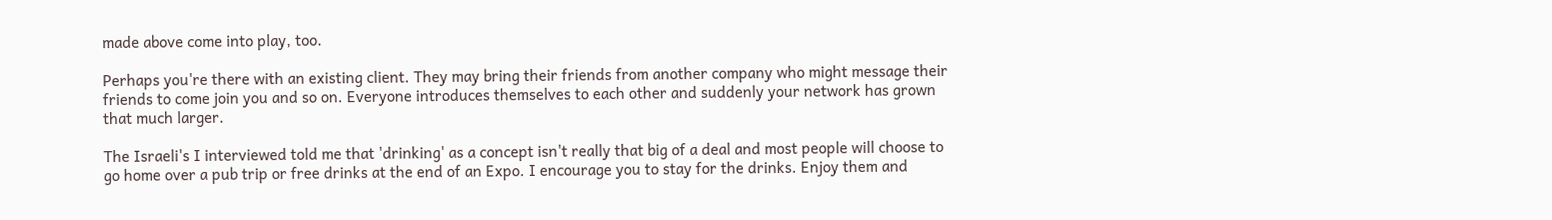made above come into play, too.

Perhaps you're there with an existing client. They may bring their friends from another company who might message their friends to come join you and so on. Everyone introduces themselves to each other and suddenly your network has grown that much larger.

The Israeli's I interviewed told me that 'drinking' as a concept isn't really that big of a deal and most people will choose to go home over a pub trip or free drinks at the end of an Expo. I encourage you to stay for the drinks. Enjoy them and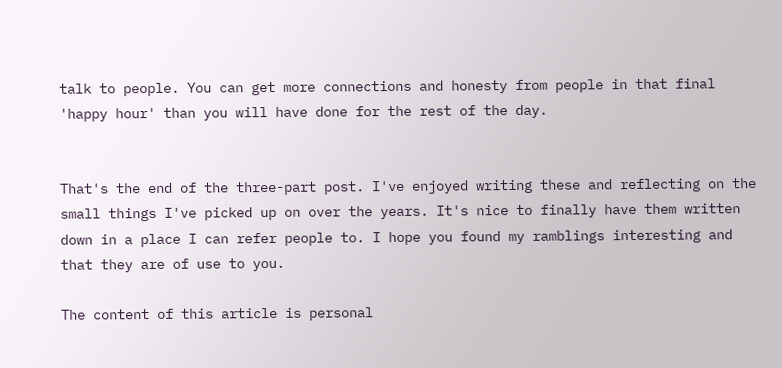talk to people. You can get more connections and honesty from people in that final 'happy hour' than you will have done for the rest of the day.


That's the end of the three-part post. I've enjoyed writing these and reflecting on the small things I've picked up on over the years. It's nice to finally have them written down in a place I can refer people to. I hope you found my ramblings interesting and that they are of use to you.

The content of this article is personal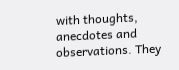with thoughts, anecdotes and observations. They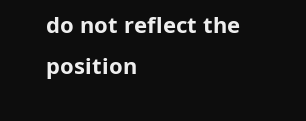do not reflect the position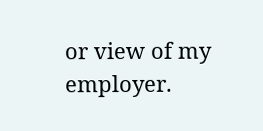or view of my employer.